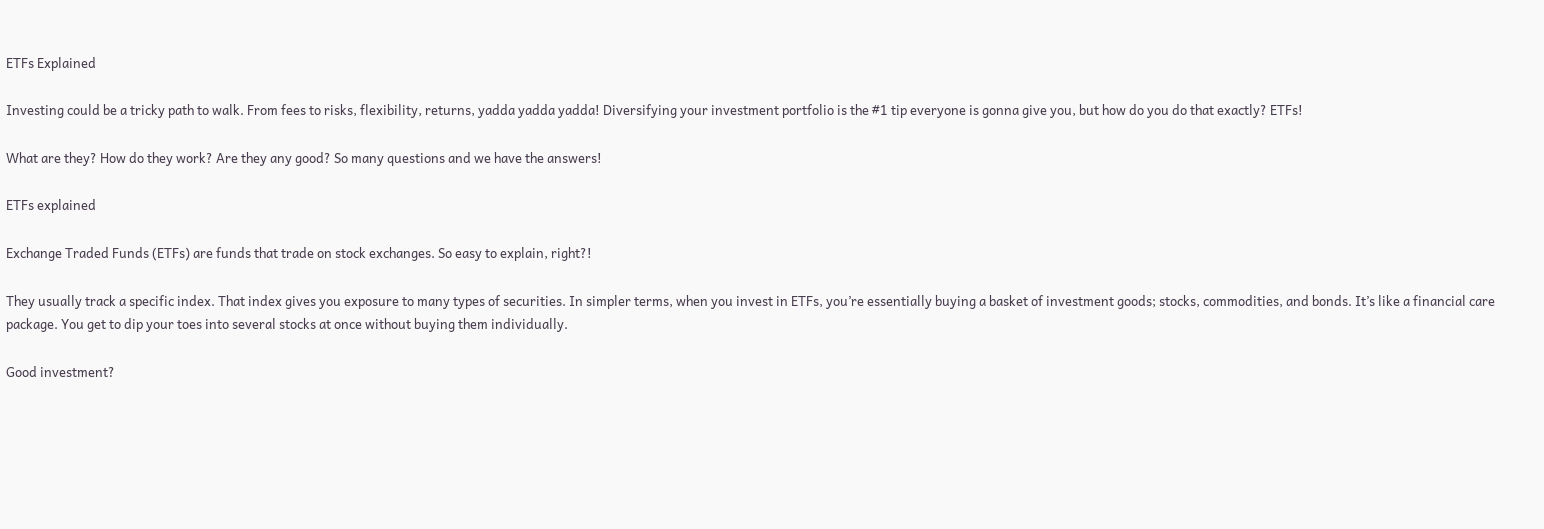ETFs Explained

Investing could be a tricky path to walk. From fees to risks, flexibility, returns, yadda yadda yadda! Diversifying your investment portfolio is the #1 tip everyone is gonna give you, but how do you do that exactly? ETFs!

What are they? How do they work? Are they any good? So many questions and we have the answers!

ETFs explained

Exchange Traded Funds (ETFs) are funds that trade on stock exchanges. So easy to explain, right?!

They usually track a specific index. That index gives you exposure to many types of securities. In simpler terms, when you invest in ETFs, you’re essentially buying a basket of investment goods; stocks, commodities, and bonds. It’s like a financial care package. You get to dip your toes into several stocks at once without buying them individually.

Good investment?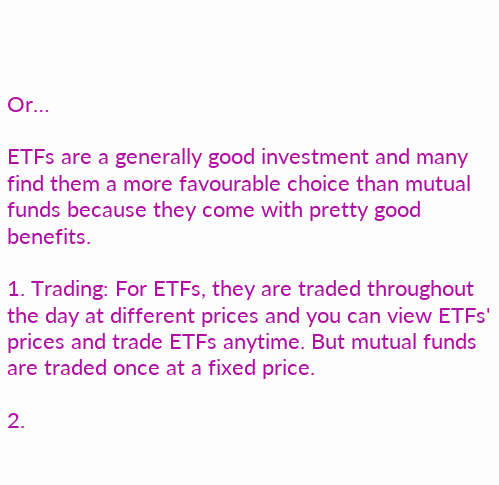Or…

ETFs are a generally good investment and many find them a more favourable choice than mutual funds because they come with pretty good benefits.

1. Trading: For ETFs, they are traded throughout the day at different prices and you can view ETFs' prices and trade ETFs anytime. But mutual funds are traded once at a fixed price.

2.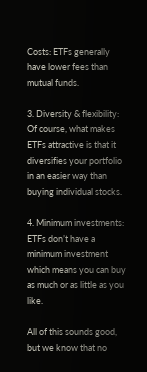Costs: ETFs generally have lower fees than mutual funds.

3. Diversity & flexibility: Of course, what makes ETFs attractive is that it diversifies your portfolio in an easier way than buying individual stocks.

4. Minimum investments: ETFs don’t have a minimum investment which means you can buy as much or as little as you like.

All of this sounds good, but we know that no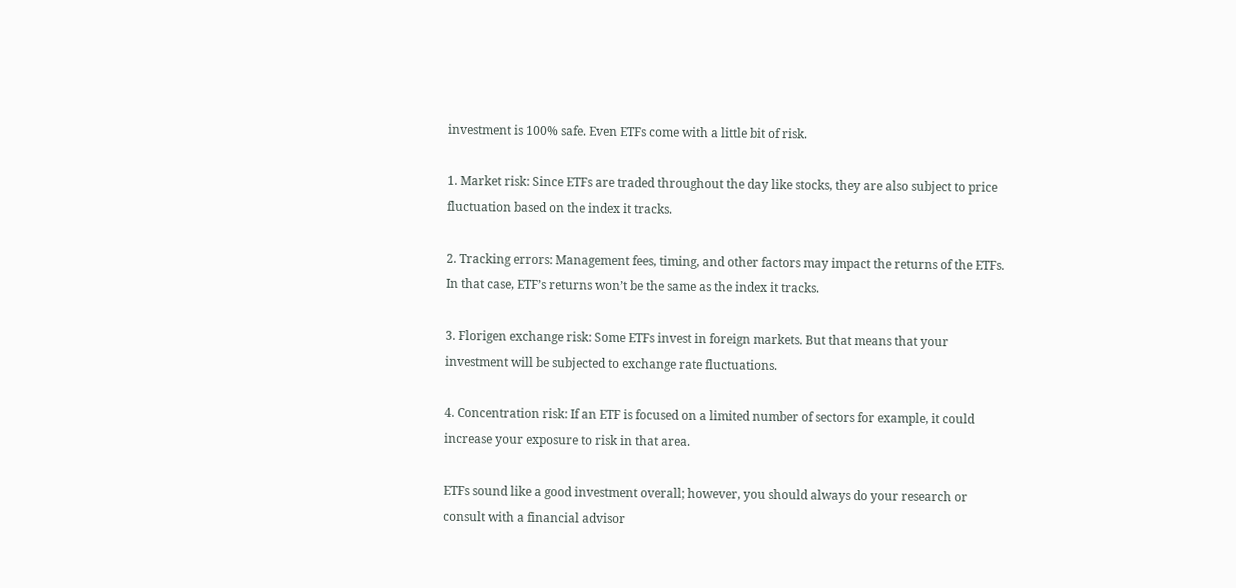investment is 100% safe. Even ETFs come with a little bit of risk.

1. Market risk: Since ETFs are traded throughout the day like stocks, they are also subject to price fluctuation based on the index it tracks.

2. Tracking errors: Management fees, timing, and other factors may impact the returns of the ETFs. In that case, ETF’s returns won’t be the same as the index it tracks.

3. Florigen exchange risk: Some ETFs invest in foreign markets. But that means that your investment will be subjected to exchange rate fluctuations.

4. Concentration risk: If an ETF is focused on a limited number of sectors for example, it could increase your exposure to risk in that area.

ETFs sound like a good investment overall; however, you should always do your research or consult with a financial advisor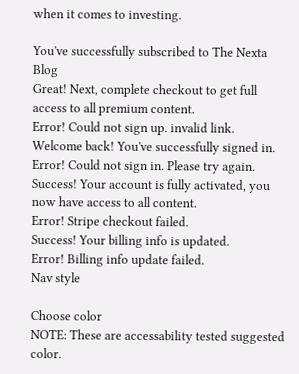when it comes to investing.

You've successfully subscribed to The Nexta Blog
Great! Next, complete checkout to get full access to all premium content.
Error! Could not sign up. invalid link.
Welcome back! You've successfully signed in.
Error! Could not sign in. Please try again.
Success! Your account is fully activated, you now have access to all content.
Error! Stripe checkout failed.
Success! Your billing info is updated.
Error! Billing info update failed.
Nav style

Choose color
NOTE: These are accessability tested suggested color.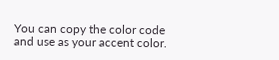You can copy the color code and use as your accent color.